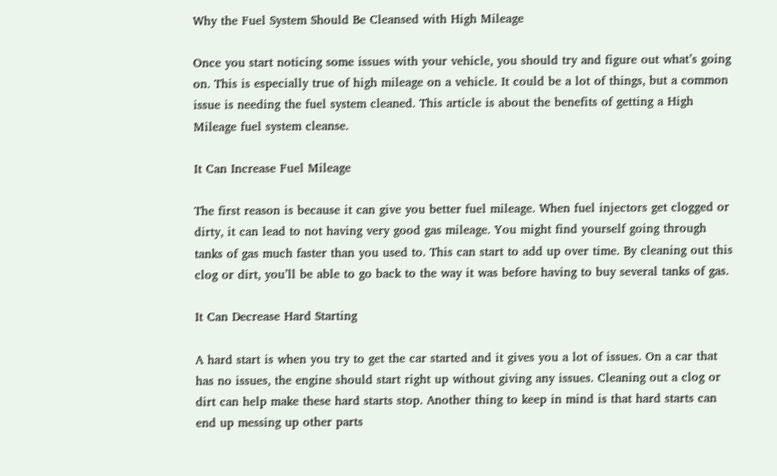Why the Fuel System Should Be Cleansed with High Mileage

Once you start noticing some issues with your vehicle, you should try and figure out what’s going on. This is especially true of high mileage on a vehicle. It could be a lot of things, but a common issue is needing the fuel system cleaned. This article is about the benefits of getting a High Mileage fuel system cleanse.

It Can Increase Fuel Mileage

The first reason is because it can give you better fuel mileage. When fuel injectors get clogged or dirty, it can lead to not having very good gas mileage. You might find yourself going through tanks of gas much faster than you used to. This can start to add up over time. By cleaning out this clog or dirt, you’ll be able to go back to the way it was before having to buy several tanks of gas.

It Can Decrease Hard Starting

A hard start is when you try to get the car started and it gives you a lot of issues. On a car that has no issues, the engine should start right up without giving any issues. Cleaning out a clog or dirt can help make these hard starts stop. Another thing to keep in mind is that hard starts can end up messing up other parts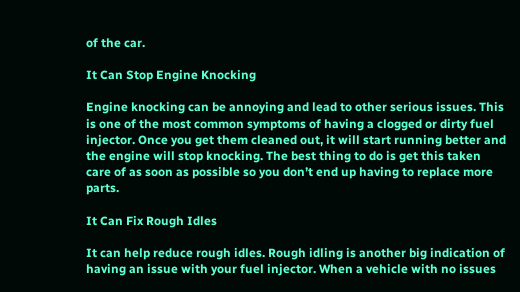of the car.

It Can Stop Engine Knocking

Engine knocking can be annoying and lead to other serious issues. This is one of the most common symptoms of having a clogged or dirty fuel injector. Once you get them cleaned out, it will start running better and the engine will stop knocking. The best thing to do is get this taken care of as soon as possible so you don’t end up having to replace more parts.

It Can Fix Rough Idles

It can help reduce rough idles. Rough idling is another big indication of having an issue with your fuel injector. When a vehicle with no issues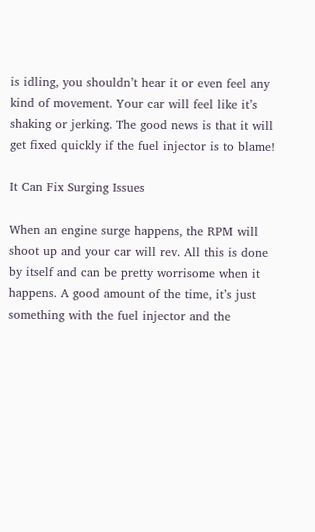is idling, you shouldn’t hear it or even feel any kind of movement. Your car will feel like it’s shaking or jerking. The good news is that it will get fixed quickly if the fuel injector is to blame!

It Can Fix Surging Issues

When an engine surge happens, the RPM will shoot up and your car will rev. All this is done by itself and can be pretty worrisome when it happens. A good amount of the time, it’s just something with the fuel injector and the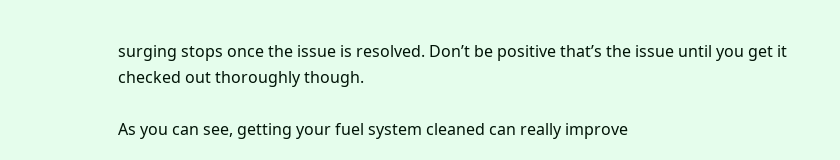surging stops once the issue is resolved. Don’t be positive that’s the issue until you get it checked out thoroughly though.

As you can see, getting your fuel system cleaned can really improve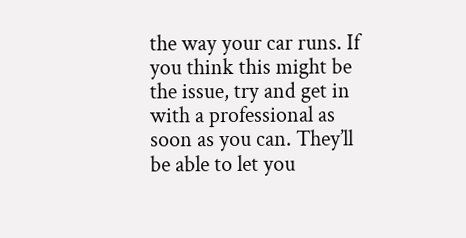the way your car runs. If you think this might be the issue, try and get in with a professional as soon as you can. They’ll be able to let you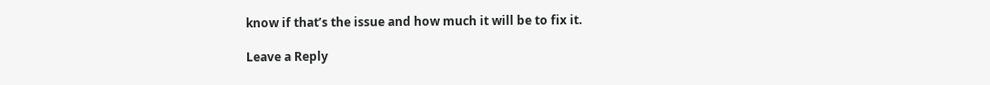know if that’s the issue and how much it will be to fix it.

Leave a Reply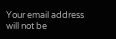Your email address will not be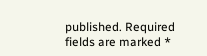published. Required fields are marked *